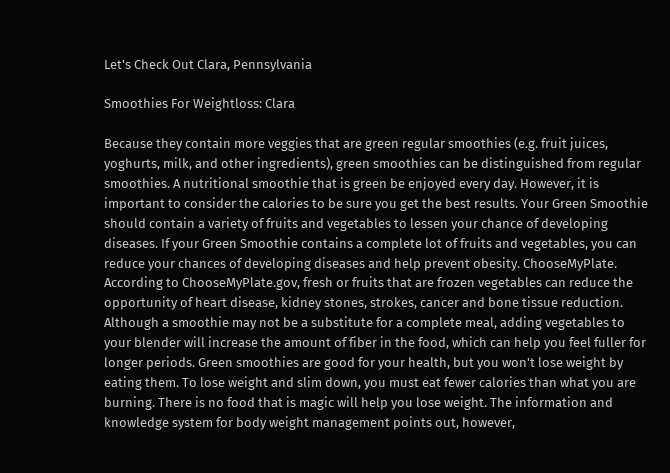Let's Check Out Clara, Pennsylvania

Smoothies For Weightloss: Clara

Because they contain more veggies that are green regular smoothies (e.g. fruit juices, yoghurts, milk, and other ingredients), green smoothies can be distinguished from regular smoothies. A nutritional smoothie that is green be enjoyed every day. However, it is important to consider the calories to be sure you get the best results. Your Green Smoothie should contain a variety of fruits and vegetables to lessen your chance of developing diseases. If your Green Smoothie contains a complete lot of fruits and vegetables, you can reduce your chances of developing diseases and help prevent obesity. ChooseMyPlate. According to ChooseMyPlate.gov, fresh or fruits that are frozen vegetables can reduce the opportunity of heart disease, kidney stones, strokes, cancer and bone tissue reduction. Although a smoothie may not be a substitute for a complete meal, adding vegetables to your blender will increase the amount of fiber in the food, which can help you feel fuller for longer periods. Green smoothies are good for your health, but you won't lose weight by eating them. To lose weight and slim down, you must eat fewer calories than what you are burning. There is no food that is magic will help you lose weight. The information and knowledge system for body weight management points out, however,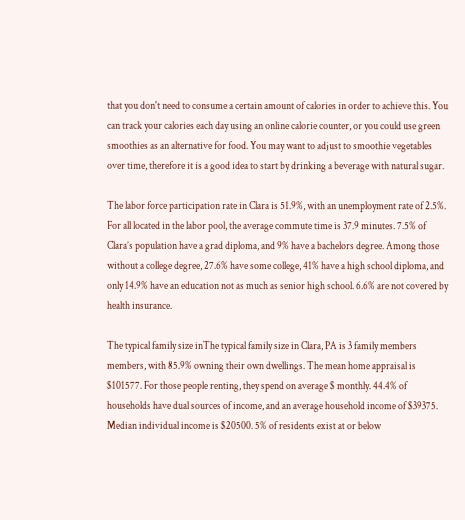that you don't need to consume a certain amount of calories in order to achieve this. You can track your calories each day using an online calorie counter, or you could use green smoothies as an alternative for food. You may want to adjust to smoothie vegetables over time, therefore it is a good idea to start by drinking a beverage with natural sugar.

The labor force participation rate in Clara is 51.9%, with an unemployment rate of 2.5%. For all located in the labor pool, the average commute time is 37.9 minutes. 7.5% of Clara’s population have a grad diploma, and 9% have a bachelors degree. Among those without a college degree, 27.6% have some college, 41% have a high school diploma, and only 14.9% have an education not as much as senior high school. 6.6% are not covered by health insurance.

The typical family size inThe typical family size in Clara, PA is 3 family members members, with 85.9% owning their own dwellings. The mean home appraisal is $101577. For those people renting, they spend on average $ monthly. 44.4% of households have dual sources of income, and an average household income of $39375. Median individual income is $20500. 5% of residents exist at or below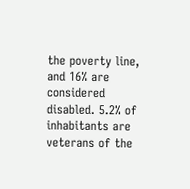the poverty line, and 16% are considered disabled. 5.2% of inhabitants are veterans of the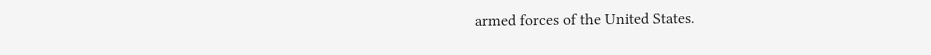armed forces of the United States.